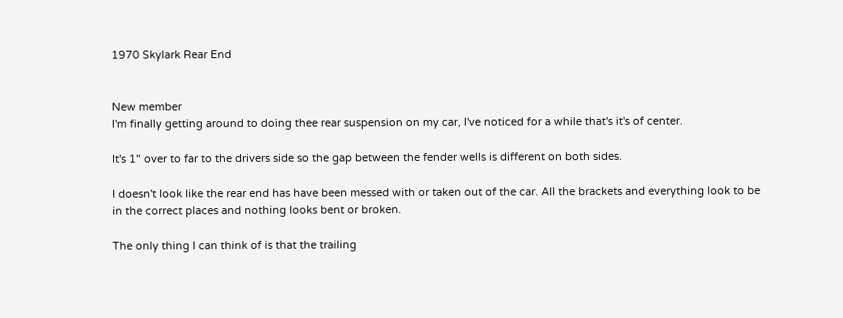1970 Skylark Rear End


New member
I'm finally getting around to doing thee rear suspension on my car, I've noticed for a while that's it's of center.

It's 1" over to far to the drivers side so the gap between the fender wells is different on both sides.

I doesn't look like the rear end has have been messed with or taken out of the car. All the brackets and everything look to be in the correct places and nothing looks bent or broken.

The only thing I can think of is that the trailing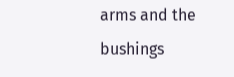arms and the bushings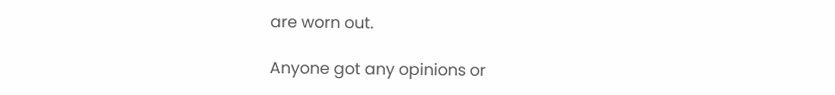are worn out.

Anyone got any opinions or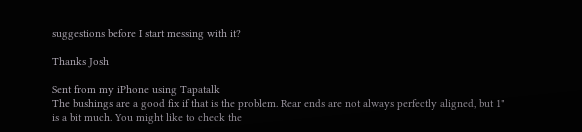suggestions before I start messing with it?

Thanks Josh

Sent from my iPhone using Tapatalk
The bushings are a good fix if that is the problem. Rear ends are not always perfectly aligned, but 1" is a bit much. You might like to check the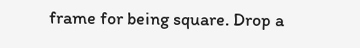frame for being square. Drop a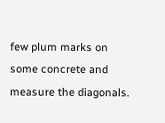few plum marks on some concrete and measure the diagonals.